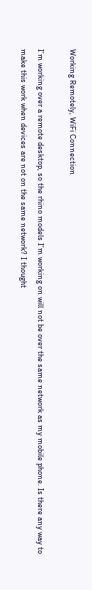Working Remotely, WiFi Connection

I’m working over a remote desktop, so the rhino models I’m working on will not be over the same network as my mobile phone. Is there any way to make this work when devices are not on the same network? I thought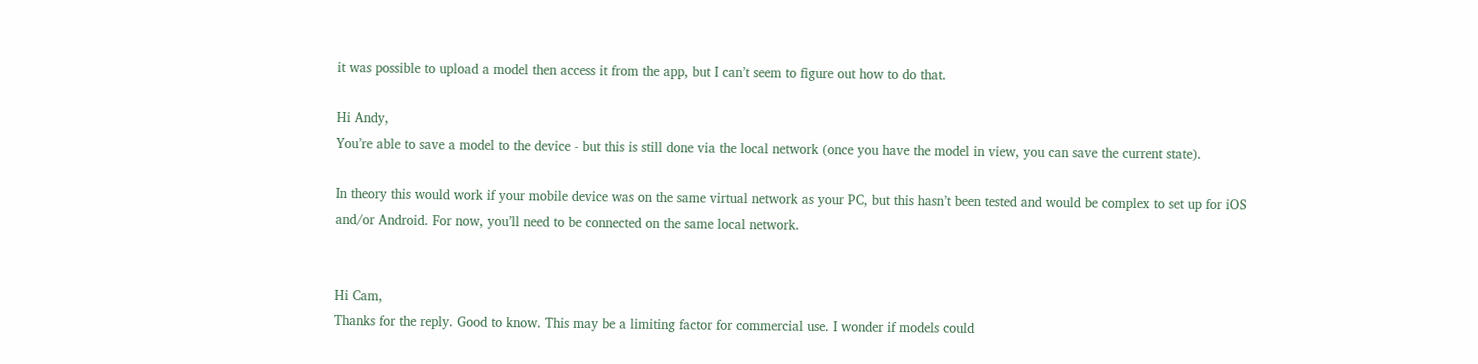it was possible to upload a model then access it from the app, but I can’t seem to figure out how to do that.

Hi Andy,
You’re able to save a model to the device - but this is still done via the local network (once you have the model in view, you can save the current state).

In theory this would work if your mobile device was on the same virtual network as your PC, but this hasn’t been tested and would be complex to set up for iOS and/or Android. For now, you’ll need to be connected on the same local network.


Hi Cam,
Thanks for the reply. Good to know. This may be a limiting factor for commercial use. I wonder if models could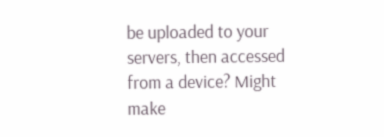be uploaded to your servers, then accessed from a device? Might make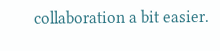collaboration a bit easier.